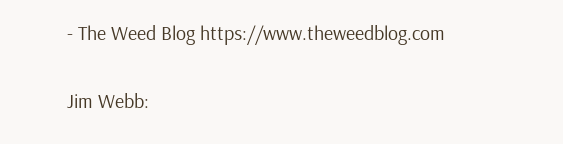- The Weed Blog https://www.theweedblog.com

Jim Webb: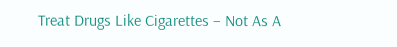Treat Drugs Like Cigarettes – Not As A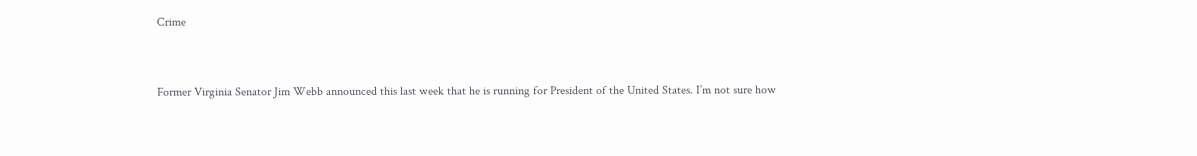Crime


Former Virginia Senator Jim Webb announced this last week that he is running for President of the United States. I’m not sure how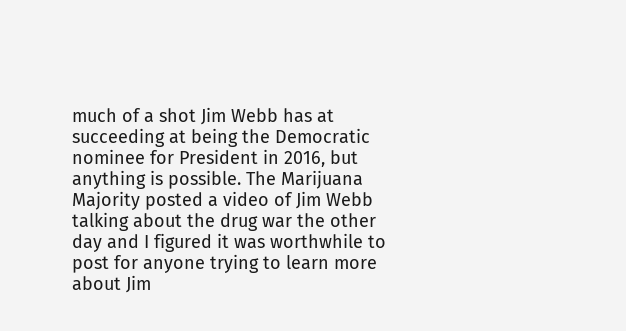much of a shot Jim Webb has at succeeding at being the Democratic nominee for President in 2016, but anything is possible. The Marijuana Majority posted a video of Jim Webb talking about the drug war the other day and I figured it was worthwhile to post for anyone trying to learn more about Jim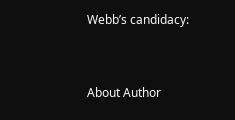Webb’s candidacy:


About Author